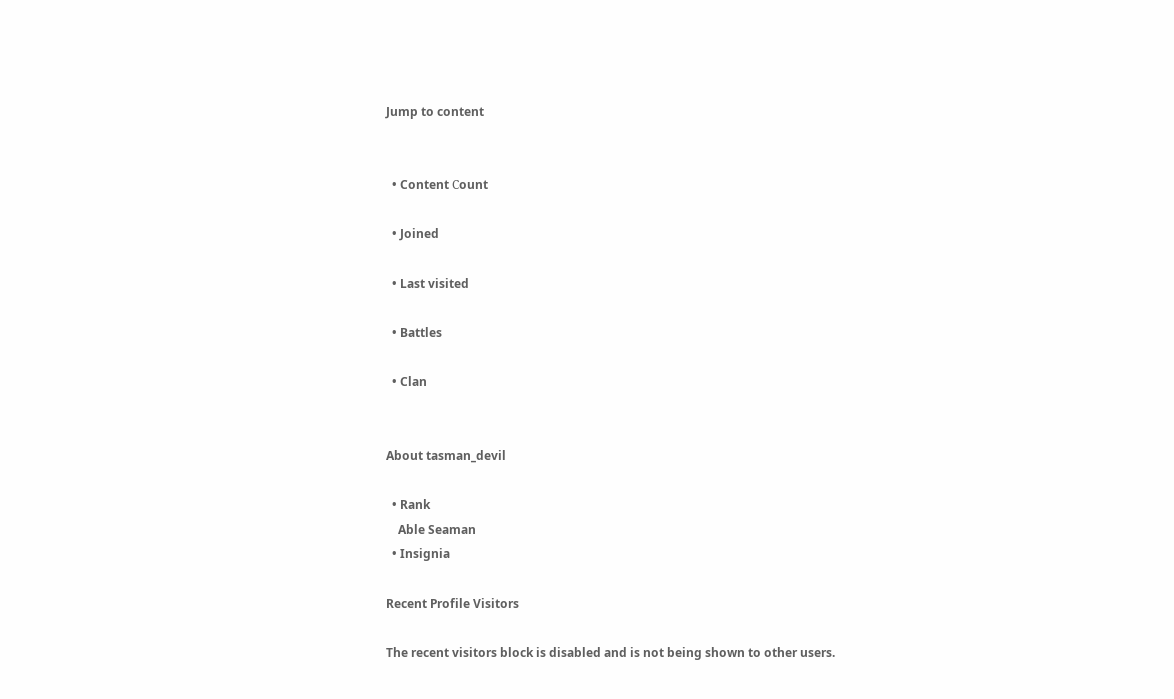Jump to content


  • Content Сount

  • Joined

  • Last visited

  • Battles

  • Clan


About tasman_devil

  • Rank
    Able Seaman
  • Insignia

Recent Profile Visitors

The recent visitors block is disabled and is not being shown to other users.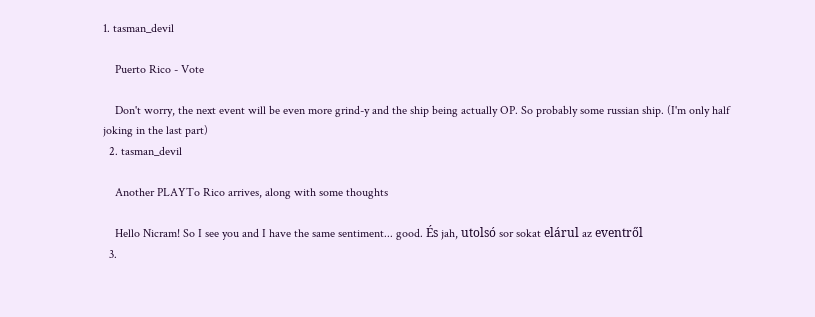1. tasman_devil

    Puerto Rico - Vote

    Don't worry, the next event will be even more grind-y and the ship being actually OP. So probably some russian ship. (I'm only half joking in the last part)
  2. tasman_devil

    Another PLAYTo Rico arrives, along with some thoughts

    Hello Nicram! So I see you and I have the same sentiment... good. És jah, utolsó sor sokat elárul az eventről
  3.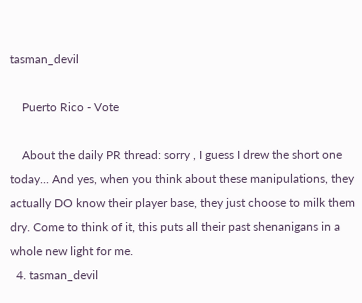tasman_devil

    Puerto Rico - Vote

    About the daily PR thread: sorry , I guess I drew the short one today... And yes, when you think about these manipulations, they actually DO know their player base, they just choose to milk them dry. Come to think of it, this puts all their past shenanigans in a whole new light for me.
  4. tasman_devil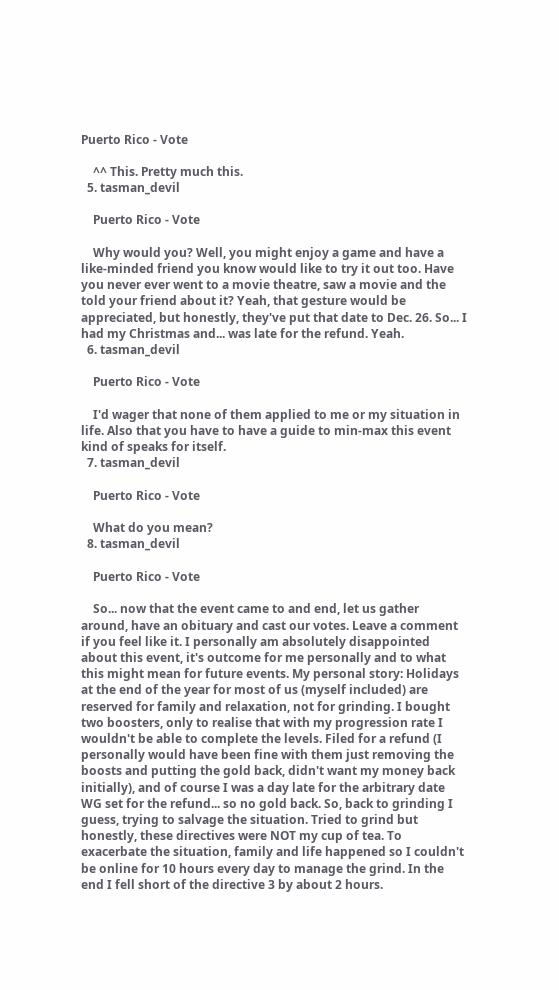Puerto Rico - Vote

    ^^ This. Pretty much this.
  5. tasman_devil

    Puerto Rico - Vote

    Why would you? Well, you might enjoy a game and have a like-minded friend you know would like to try it out too. Have you never ever went to a movie theatre, saw a movie and the told your friend about it? Yeah, that gesture would be appreciated, but honestly, they've put that date to Dec. 26. So... I had my Christmas and... was late for the refund. Yeah.
  6. tasman_devil

    Puerto Rico - Vote

    I'd wager that none of them applied to me or my situation in life. Also that you have to have a guide to min-max this event kind of speaks for itself.
  7. tasman_devil

    Puerto Rico - Vote

    What do you mean?
  8. tasman_devil

    Puerto Rico - Vote

    So... now that the event came to and end, let us gather around, have an obituary and cast our votes. Leave a comment if you feel like it. I personally am absolutely disappointed about this event, it's outcome for me personally and to what this might mean for future events. My personal story: Holidays at the end of the year for most of us (myself included) are reserved for family and relaxation, not for grinding. I bought two boosters, only to realise that with my progression rate I wouldn't be able to complete the levels. Filed for a refund (I personally would have been fine with them just removing the boosts and putting the gold back, didn't want my money back initially), and of course I was a day late for the arbitrary date WG set for the refund... so no gold back. So, back to grinding I guess, trying to salvage the situation. Tried to grind but honestly, these directives were NOT my cup of tea. To exacerbate the situation, family and life happened so I couldn't be online for 10 hours every day to manage the grind. In the end I fell short of the directive 3 by about 2 hours.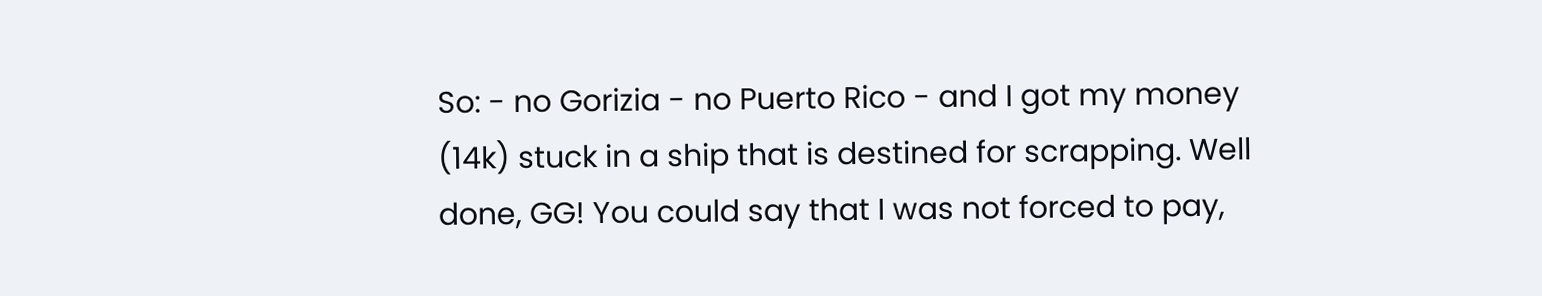So: - no Gorizia - no Puerto Rico - and I got my money (14k) stuck in a ship that is destined for scrapping. Well done, GG! You could say that I was not forced to pay,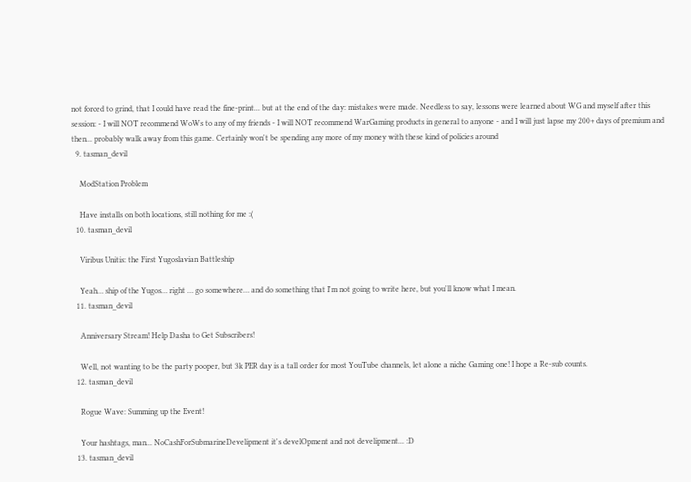not forced to grind, that I could have read the fine-print... but at the end of the day: mistakes were made. Needless to say, lessons were learned about WG and myself after this session: - I will NOT recommend WoWs to any of my friends - I will NOT recommend WarGaming products in general to anyone - and I will just lapse my 200+ days of premium and then... probably walk away from this game. Certainly won't be spending any more of my money with these kind of policies around
  9. tasman_devil

    ModStation Problem

    Have installs on both locations, still nothing for me :(
  10. tasman_devil

    Viribus Unitis: the First Yugoslavian Battleship

    Yeah… ship of the Yugos… right … go somewhere… and do something that I'm not going to write here, but you'll know what I mean.
  11. tasman_devil

    Anniversary Stream! Help Dasha to Get Subscribers!

    Well, not wanting to be the party pooper, but 3k PER day is a tall order for most YouTube channels, let alone a niche Gaming one! I hope a Re-sub counts.
  12. tasman_devil

    Rogue Wave: Summing up the Event!

    Your hashtags, man... NoCashForSubmarineDevelipment it's develOpment and not develipment... :D
  13. tasman_devil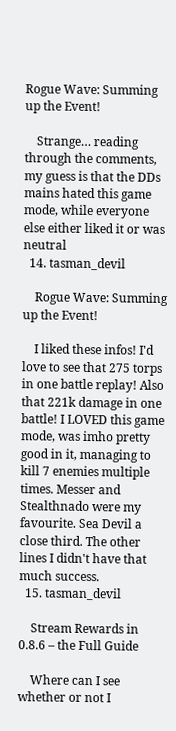Rogue Wave: Summing up the Event!

    Strange… reading through the comments, my guess is that the DDs mains hated this game mode, while everyone else either liked it or was neutral
  14. tasman_devil

    Rogue Wave: Summing up the Event!

    I liked these infos! I'd love to see that 275 torps in one battle replay! Also that 221k damage in one battle! I LOVED this game mode, was imho pretty good in it, managing to kill 7 enemies multiple times. Messer and Stealthnado were my favourite. Sea Devil a close third. The other lines I didn't have that much success.
  15. tasman_devil

    Stream Rewards in 0.8.6 – the Full Guide

    Where can I see whether or not I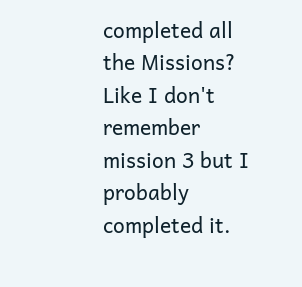completed all the Missions? Like I don't remember mission 3 but I probably completed it.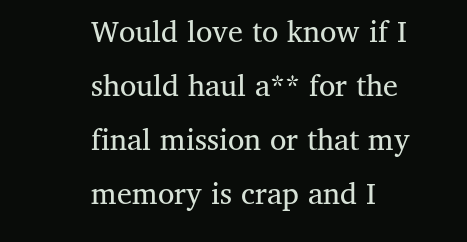Would love to know if I should haul a** for the final mission or that my memory is crap and I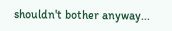shouldn't bother anyway...